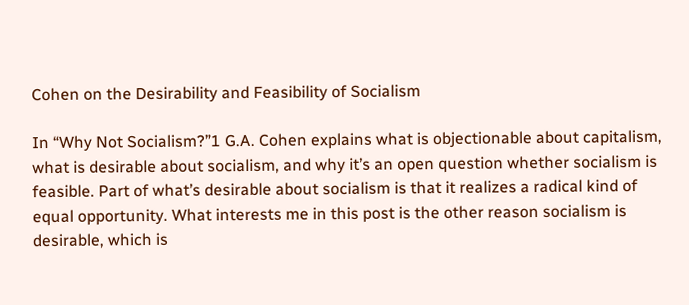Cohen on the Desirability and Feasibility of Socialism

In “Why Not Socialism?”1 G.A. Cohen explains what is objectionable about capitalism, what is desirable about socialism, and why it’s an open question whether socialism is feasible. Part of what’s desirable about socialism is that it realizes a radical kind of equal opportunity. What interests me in this post is the other reason socialism is desirable, which is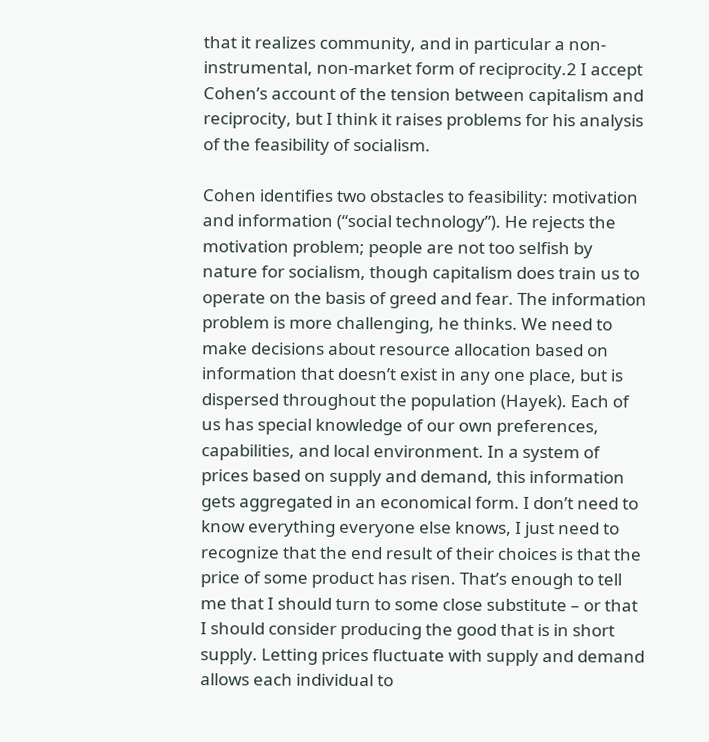that it realizes community, and in particular a non-instrumental, non-market form of reciprocity.2 I accept Cohen’s account of the tension between capitalism and reciprocity, but I think it raises problems for his analysis of the feasibility of socialism.

Cohen identifies two obstacles to feasibility: motivation and information (“social technology”). He rejects the motivation problem; people are not too selfish by nature for socialism, though capitalism does train us to operate on the basis of greed and fear. The information problem is more challenging, he thinks. We need to make decisions about resource allocation based on information that doesn’t exist in any one place, but is dispersed throughout the population (Hayek). Each of us has special knowledge of our own preferences, capabilities, and local environment. In a system of prices based on supply and demand, this information gets aggregated in an economical form. I don’t need to know everything everyone else knows, I just need to recognize that the end result of their choices is that the price of some product has risen. That’s enough to tell me that I should turn to some close substitute – or that I should consider producing the good that is in short supply. Letting prices fluctuate with supply and demand allows each individual to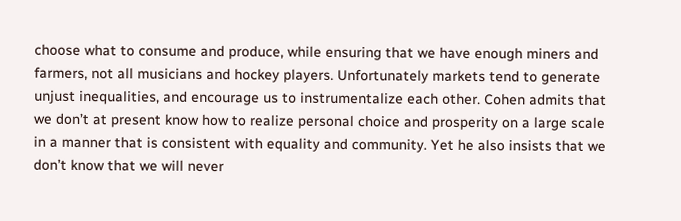choose what to consume and produce, while ensuring that we have enough miners and farmers, not all musicians and hockey players. Unfortunately markets tend to generate unjust inequalities, and encourage us to instrumentalize each other. Cohen admits that we don’t at present know how to realize personal choice and prosperity on a large scale in a manner that is consistent with equality and community. Yet he also insists that we don’t know that we will never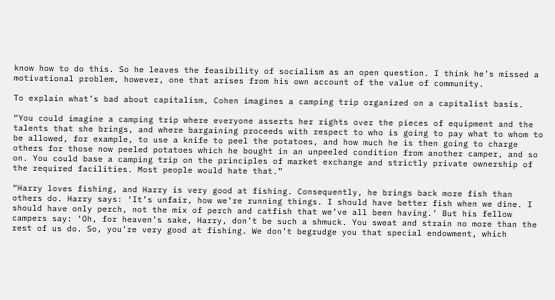know how to do this. So he leaves the feasibility of socialism as an open question. I think he’s missed a motivational problem, however, one that arises from his own account of the value of community.

To explain what’s bad about capitalism, Cohen imagines a camping trip organized on a capitalist basis.

“You could imagine a camping trip where everyone asserts her rights over the pieces of equipment and the talents that she brings, and where bargaining proceeds with respect to who is going to pay what to whom to be allowed, for example, to use a knife to peel the potatoes, and how much he is then going to charge others for those now peeled potatoes which he bought in an unpeeled condition from another camper, and so on. You could base a camping trip on the principles of market exchange and strictly private ownership of the required facilities. Most people would hate that.”

“Harry loves fishing, and Harry is very good at fishing. Consequently, he brings back more fish than others do. Harry says: ‘It’s unfair, how we’re running things. I should have better fish when we dine. I should have only perch, not the mix of perch and catfish that we’ve all been having.’ But his fellow campers say: ‘Oh, for heaven’s sake, Harry, don’t be such a shmuck. You sweat and strain no more than the rest of us do. So, you’re very good at fishing. We don’t begrudge you that special endowment, which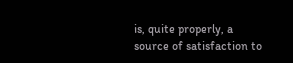is, quite properly, a source of satisfaction to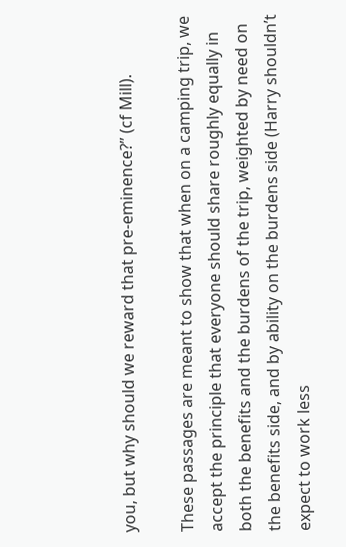you, but why should we reward that pre-eminence?” (cf Mill).

These passages are meant to show that when on a camping trip, we accept the principle that everyone should share roughly equally in both the benefits and the burdens of the trip, weighted by need on the benefits side, and by ability on the burdens side (Harry shouldn’t expect to work less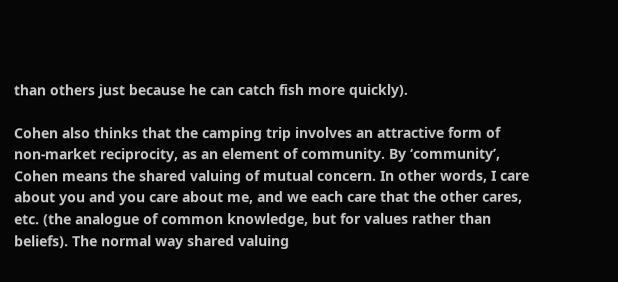than others just because he can catch fish more quickly).

Cohen also thinks that the camping trip involves an attractive form of non-market reciprocity, as an element of community. By ‘community’, Cohen means the shared valuing of mutual concern. In other words, I care about you and you care about me, and we each care that the other cares, etc. (the analogue of common knowledge, but for values rather than beliefs). The normal way shared valuing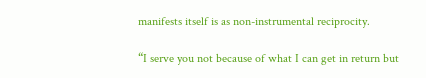manifests itself is as non-instrumental reciprocity.

“I serve you not because of what I can get in return but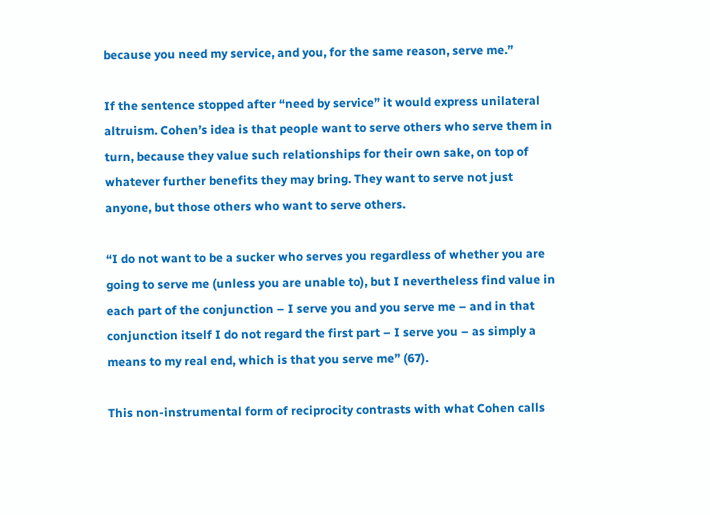because you need my service, and you, for the same reason, serve me.”

If the sentence stopped after “need by service” it would express unilateral altruism. Cohen’s idea is that people want to serve others who serve them in turn, because they value such relationships for their own sake, on top of whatever further benefits they may bring. They want to serve not just anyone, but those others who want to serve others.

“I do not want to be a sucker who serves you regardless of whether you are going to serve me (unless you are unable to), but I nevertheless find value in each part of the conjunction – I serve you and you serve me – and in that conjunction itself I do not regard the first part – I serve you – as simply a means to my real end, which is that you serve me” (67).

This non-instrumental form of reciprocity contrasts with what Cohen calls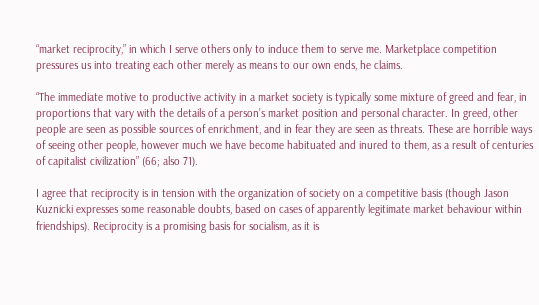“market reciprocity,” in which I serve others only to induce them to serve me. Marketplace competition pressures us into treating each other merely as means to our own ends, he claims.

“The immediate motive to productive activity in a market society is typically some mixture of greed and fear, in proportions that vary with the details of a person’s market position and personal character. In greed, other people are seen as possible sources of enrichment, and in fear they are seen as threats. These are horrible ways of seeing other people, however much we have become habituated and inured to them, as a result of centuries of capitalist civilization” (66; also 71).

I agree that reciprocity is in tension with the organization of society on a competitive basis (though Jason Kuznicki expresses some reasonable doubts, based on cases of apparently legitimate market behaviour within friendships). Reciprocity is a promising basis for socialism, as it is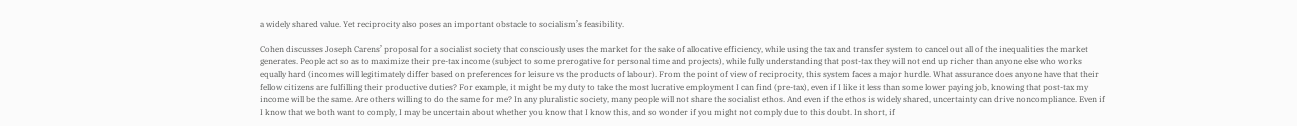a widely shared value. Yet reciprocity also poses an important obstacle to socialism’s feasibility.

Cohen discusses Joseph Carens’ proposal for a socialist society that consciously uses the market for the sake of allocative efficiency, while using the tax and transfer system to cancel out all of the inequalities the market generates. People act so as to maximize their pre-tax income (subject to some prerogative for personal time and projects), while fully understanding that post-tax they will not end up richer than anyone else who works equally hard (incomes will legitimately differ based on preferences for leisure vs the products of labour). From the point of view of reciprocity, this system faces a major hurdle. What assurance does anyone have that their fellow citizens are fulfilling their productive duties? For example, it might be my duty to take the most lucrative employment I can find (pre-tax), even if I like it less than some lower paying job, knowing that post-tax my income will be the same. Are others willing to do the same for me? In any pluralistic society, many people will not share the socialist ethos. And even if the ethos is widely shared, uncertainty can drive noncompliance. Even if I know that we both want to comply, I may be uncertain about whether you know that I know this, and so wonder if you might not comply due to this doubt. In short, if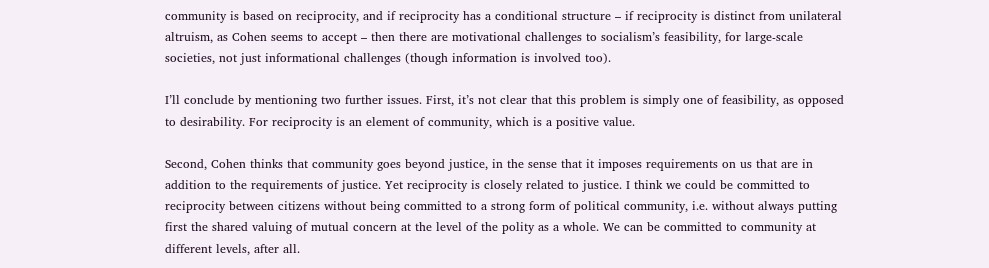community is based on reciprocity, and if reciprocity has a conditional structure – if reciprocity is distinct from unilateral altruism, as Cohen seems to accept – then there are motivational challenges to socialism’s feasibility, for large-scale societies, not just informational challenges (though information is involved too).

I’ll conclude by mentioning two further issues. First, it’s not clear that this problem is simply one of feasibility, as opposed to desirability. For reciprocity is an element of community, which is a positive value.

Second, Cohen thinks that community goes beyond justice, in the sense that it imposes requirements on us that are in addition to the requirements of justice. Yet reciprocity is closely related to justice. I think we could be committed to reciprocity between citizens without being committed to a strong form of political community, i.e. without always putting first the shared valuing of mutual concern at the level of the polity as a whole. We can be committed to community at different levels, after all.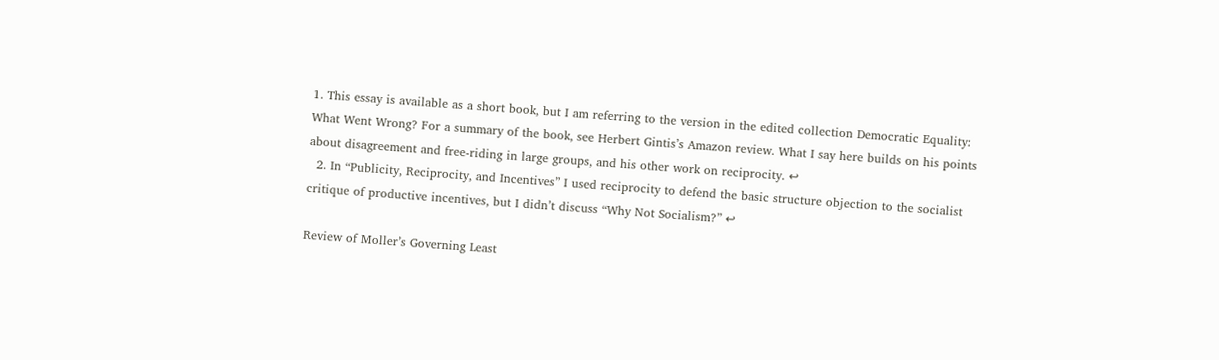1. This essay is available as a short book, but I am referring to the version in the edited collection Democratic Equality: What Went Wrong? For a summary of the book, see Herbert Gintis’s Amazon review. What I say here builds on his points about disagreement and free-riding in large groups, and his other work on reciprocity. ↩
  2. In “Publicity, Reciprocity, and Incentives” I used reciprocity to defend the basic structure objection to the socialist critique of productive incentives, but I didn’t discuss “Why Not Socialism?” ↩

Review of Moller’s Governing Least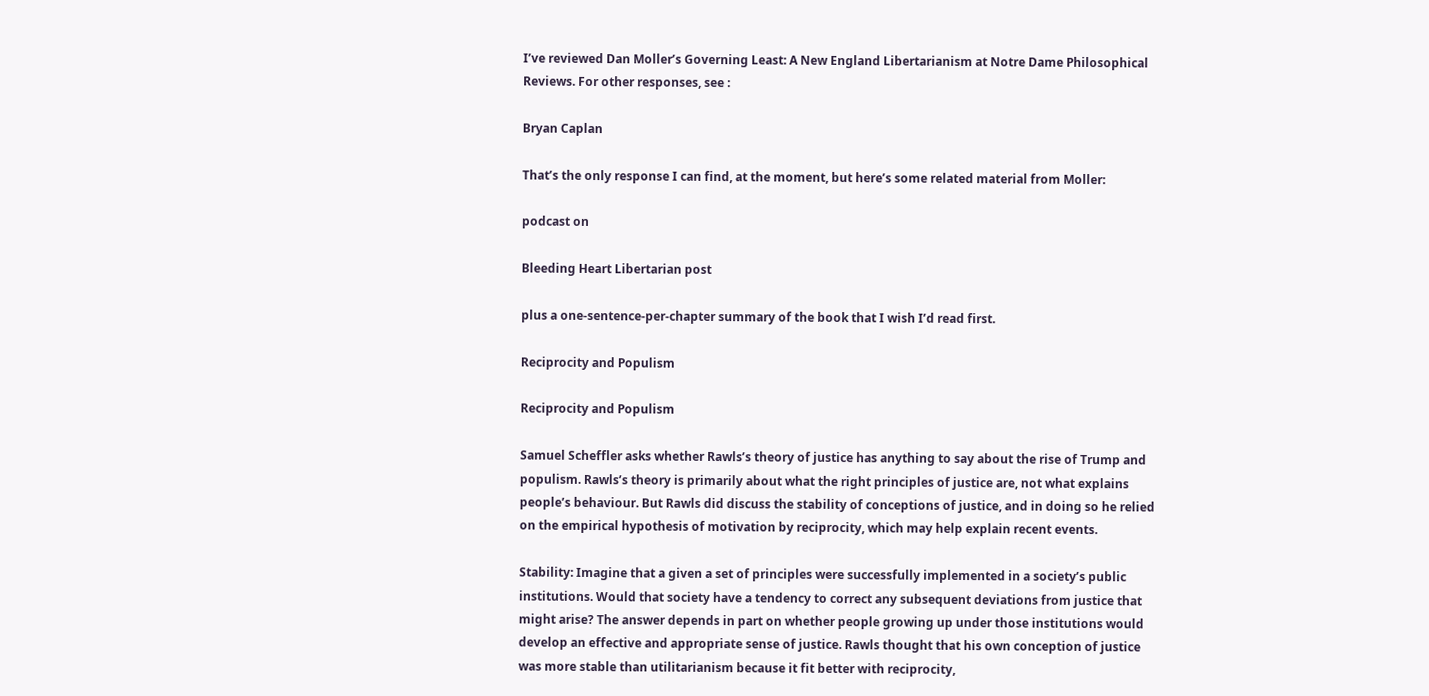I’ve reviewed Dan Moller’s Governing Least: A New England Libertarianism at Notre Dame Philosophical Reviews. For other responses, see :

Bryan Caplan

That’s the only response I can find, at the moment, but here’s some related material from Moller:

podcast on

Bleeding Heart Libertarian post

plus a one-sentence-per-chapter summary of the book that I wish I’d read first.

Reciprocity and Populism

Reciprocity and Populism

Samuel Scheffler asks whether Rawls’s theory of justice has anything to say about the rise of Trump and populism. Rawls’s theory is primarily about what the right principles of justice are, not what explains people’s behaviour. But Rawls did discuss the stability of conceptions of justice, and in doing so he relied on the empirical hypothesis of motivation by reciprocity, which may help explain recent events.

Stability: Imagine that a given a set of principles were successfully implemented in a society’s public institutions. Would that society have a tendency to correct any subsequent deviations from justice that might arise? The answer depends in part on whether people growing up under those institutions would develop an effective and appropriate sense of justice. Rawls thought that his own conception of justice was more stable than utilitarianism because it fit better with reciprocity,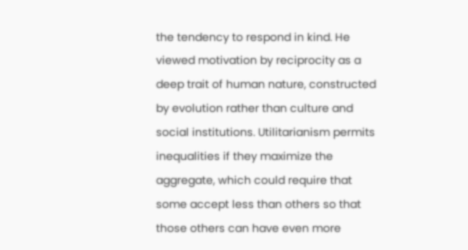the tendency to respond in kind. He viewed motivation by reciprocity as a deep trait of human nature, constructed by evolution rather than culture and social institutions. Utilitarianism permits inequalities if they maximize the aggregate, which could require that some accept less than others so that those others can have even more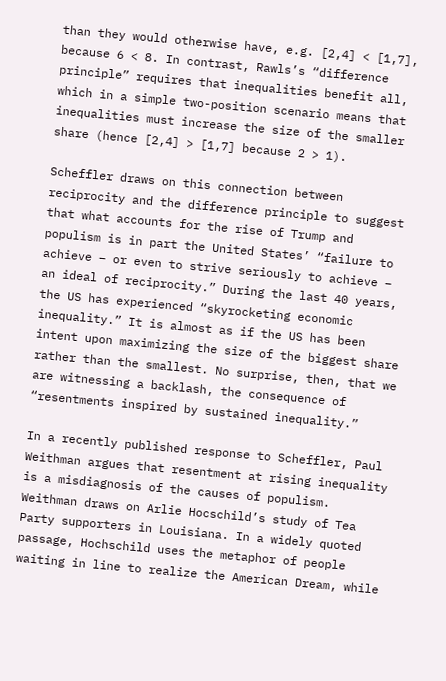than they would otherwise have, e.g. [2,4] < [1,7], because 6 < 8. In contrast, Rawls’s “difference principle” requires that inequalities benefit all, which in a simple two-position scenario means that inequalities must increase the size of the smaller share (hence [2,4] > [1,7] because 2 > 1).

Scheffler draws on this connection between reciprocity and the difference principle to suggest that what accounts for the rise of Trump and populism is in part the United States’ “failure to achieve – or even to strive seriously to achieve – an ideal of reciprocity.” During the last 40 years, the US has experienced “skyrocketing economic inequality.” It is almost as if the US has been intent upon maximizing the size of the biggest share rather than the smallest. No surprise, then, that we are witnessing a backlash, the consequence of “resentments inspired by sustained inequality.”

In a recently published response to Scheffler, Paul Weithman argues that resentment at rising inequality is a misdiagnosis of the causes of populism. Weithman draws on Arlie Hocschild’s study of Tea Party supporters in Louisiana. In a widely quoted passage, Hochschild uses the metaphor of people waiting in line to realize the American Dream, while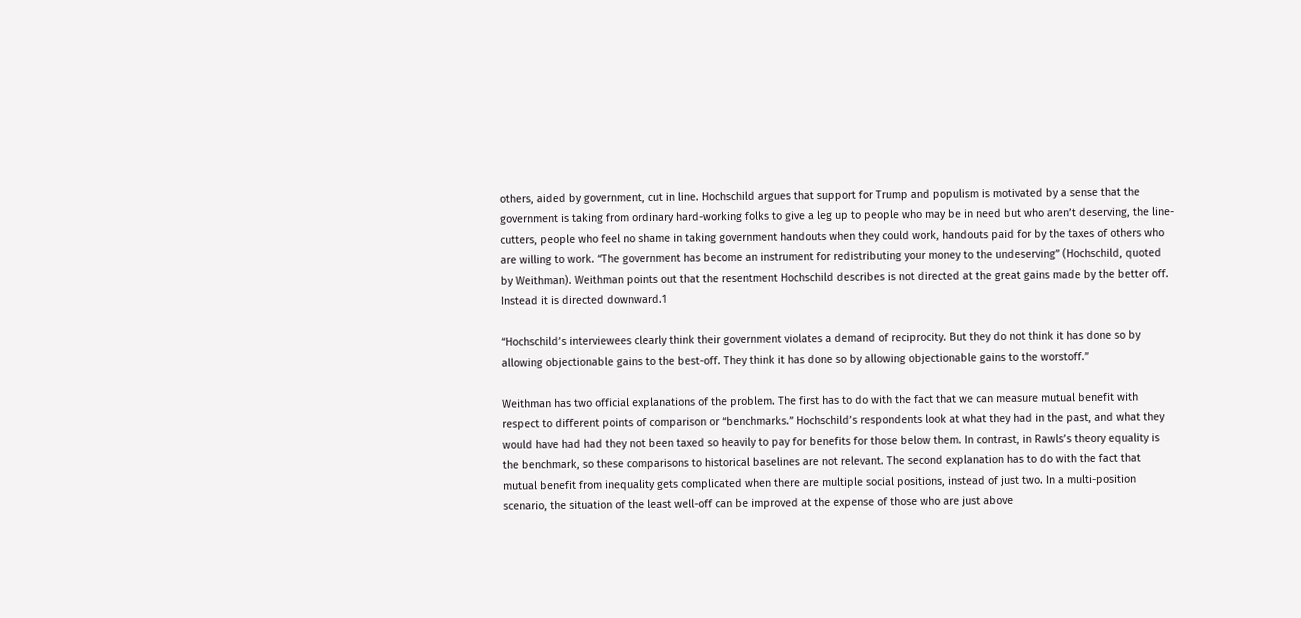others, aided by government, cut in line. Hochschild argues that support for Trump and populism is motivated by a sense that the government is taking from ordinary hard-working folks to give a leg up to people who may be in need but who aren’t deserving, the line-cutters, people who feel no shame in taking government handouts when they could work, handouts paid for by the taxes of others who are willing to work. “The government has become an instrument for redistributing your money to the undeserving” (Hochschild, quoted by Weithman). Weithman points out that the resentment Hochschild describes is not directed at the great gains made by the better off. Instead it is directed downward.1

“Hochschild’s interviewees clearly think their government violates a demand of reciprocity. But they do not think it has done so by allowing objectionable gains to the best-off. They think it has done so by allowing objectionable gains to the worstoff.”

Weithman has two official explanations of the problem. The first has to do with the fact that we can measure mutual benefit with respect to different points of comparison or “benchmarks.” Hochschild’s respondents look at what they had in the past, and what they would have had had they not been taxed so heavily to pay for benefits for those below them. In contrast, in Rawls’s theory equality is the benchmark, so these comparisons to historical baselines are not relevant. The second explanation has to do with the fact that mutual benefit from inequality gets complicated when there are multiple social positions, instead of just two. In a multi-position scenario, the situation of the least well-off can be improved at the expense of those who are just above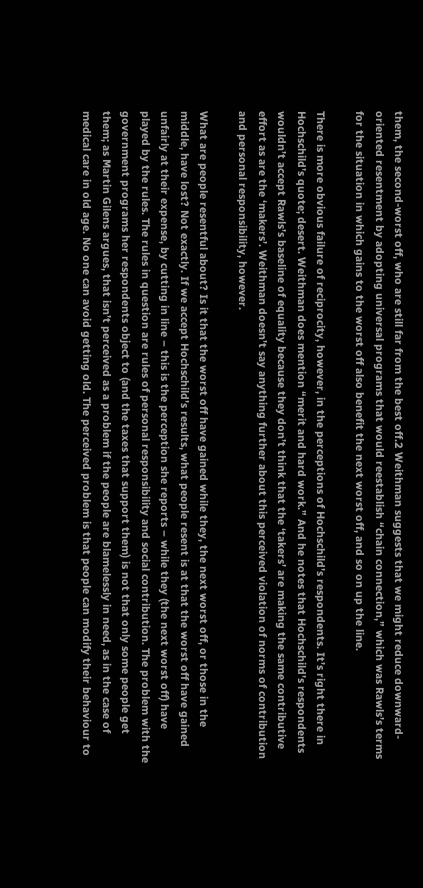them, the second-worst off, who are still far from the best off.2 Weithman suggests that we might reduce downward-oriented resentment by adopting universal programs that would reestablish “chain connection,” which was Rawls’s terms for the situation in which gains to the worst off also benefit the next worst off, and so on up the line.

There is more obvious failure of reciprocity, however, in the perceptions of Hochschild’s respondents. It’s right there in Hochschild’s quote; desert. Weithman does mention “merit and hard work.” And he notes that Hochschild’s respondents wouldn’t accept Rawls’s baseline of equality because they don’t think that the ‘takers’ are making the same contributive effort as are the ‘makers’. Weithman doesn’t say anything further about this perceived violation of norms of contribution and personal responsibility, however.

What are people resentful about? Is it that the worst off have gained while they, the next worst off, or those in the middle, have lost? Not exactly. If we accept Hochschild’s results, what people resent is at that the worst off have gained unfairly at their expense, by cutting in line – this is the perception she reports – while they (the next worst off) have played by the rules. The rules in question are rules of personal responsibility and social contribution. The problem with the government programs her respondents object to (and the taxes that support them) is not that only some people get them; as Martin Gilens argues, that isn’t perceived as a problem if the people are blamelessly in need, as in the case of medical care in old age. No one can avoid getting old. The perceived problem is that people can modify their behaviour to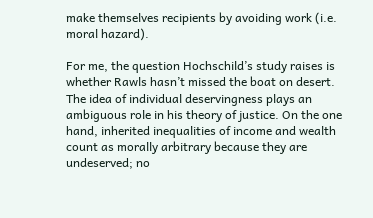make themselves recipients by avoiding work (i.e. moral hazard).

For me, the question Hochschild’s study raises is whether Rawls hasn’t missed the boat on desert. The idea of individual deservingness plays an ambiguous role in his theory of justice. On the one hand, inherited inequalities of income and wealth count as morally arbitrary because they are undeserved; no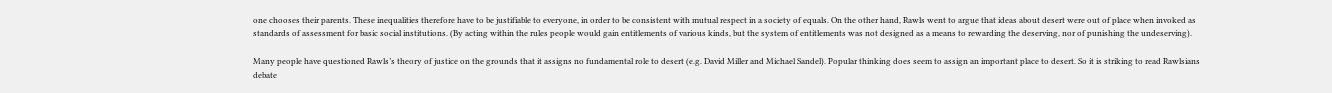one chooses their parents. These inequalities therefore have to be justifiable to everyone, in order to be consistent with mutual respect in a society of equals. On the other hand, Rawls went to argue that ideas about desert were out of place when invoked as standards of assessment for basic social institutions. (By acting within the rules people would gain entitlements of various kinds, but the system of entitlements was not designed as a means to rewarding the deserving, nor of punishing the undeserving).

Many people have questioned Rawls’s theory of justice on the grounds that it assigns no fundamental role to desert (e.g. David Miller and Michael Sandel). Popular thinking does seem to assign an important place to desert. So it is striking to read Rawlsians debate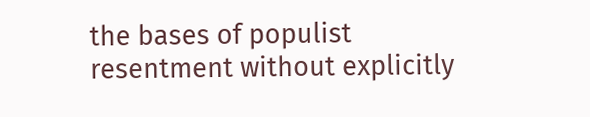the bases of populist resentment without explicitly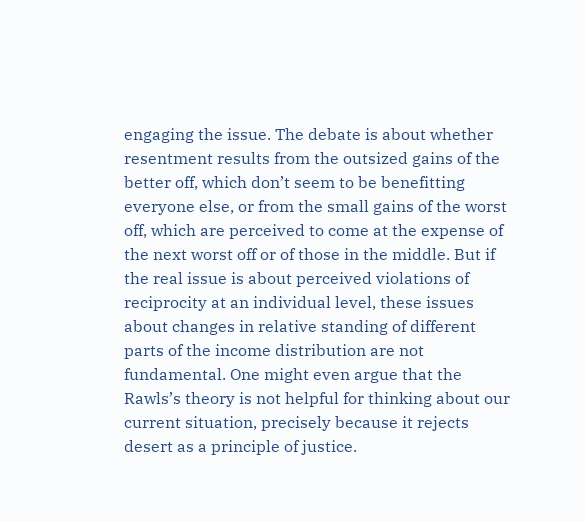engaging the issue. The debate is about whether resentment results from the outsized gains of the better off, which don’t seem to be benefitting everyone else, or from the small gains of the worst off, which are perceived to come at the expense of the next worst off or of those in the middle. But if the real issue is about perceived violations of reciprocity at an individual level, these issues about changes in relative standing of different parts of the income distribution are not fundamental. One might even argue that the Rawls’s theory is not helpful for thinking about our current situation, precisely because it rejects desert as a principle of justice.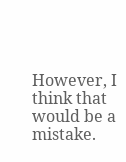However, I think that would be a mistake.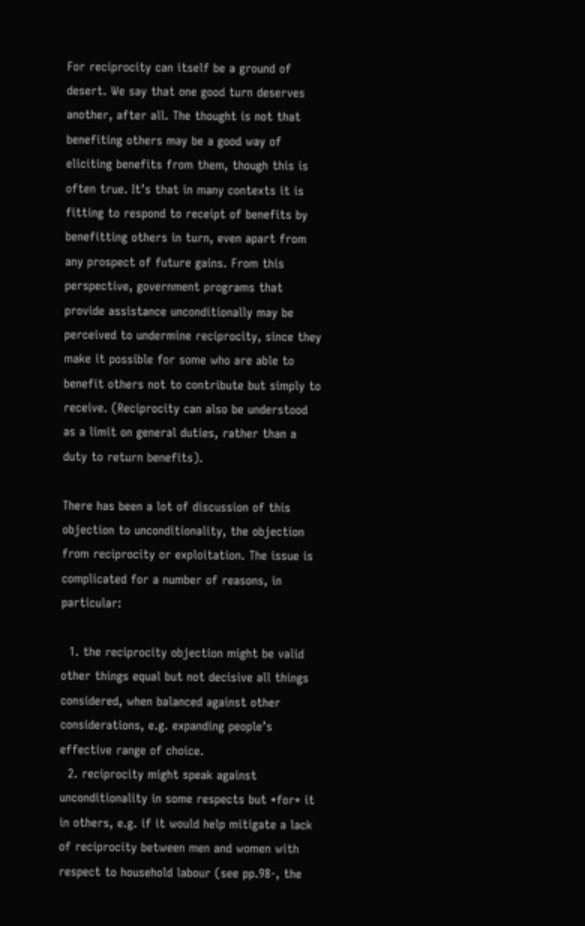For reciprocity can itself be a ground of desert. We say that one good turn deserves another, after all. The thought is not that benefiting others may be a good way of eliciting benefits from them, though this is often true. It’s that in many contexts it is fitting to respond to receipt of benefits by benefitting others in turn, even apart from any prospect of future gains. From this perspective, government programs that provide assistance unconditionally may be perceived to undermine reciprocity, since they make it possible for some who are able to benefit others not to contribute but simply to receive. (Reciprocity can also be understood as a limit on general duties, rather than a duty to return benefits).

There has been a lot of discussion of this objection to unconditionality, the objection from reciprocity or exploitation. The issue is complicated for a number of reasons, in particular:

  1. the reciprocity objection might be valid other things equal but not decisive all things considered, when balanced against other considerations, e.g. expanding people’s effective range of choice.
  2. reciprocity might speak against unconditionality in some respects but *for* it in others, e.g. if it would help mitigate a lack of reciprocity between men and women with respect to household labour (see pp.98-, the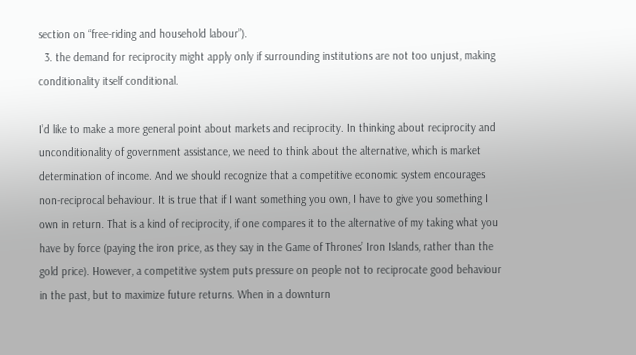section on “free-riding and household labour”).
  3. the demand for reciprocity might apply only if surrounding institutions are not too unjust, making conditionality itself conditional.

I’d like to make a more general point about markets and reciprocity. In thinking about reciprocity and unconditionality of government assistance, we need to think about the alternative, which is market determination of income. And we should recognize that a competitive economic system encourages non-reciprocal behaviour. It is true that if I want something you own, I have to give you something I own in return. That is a kind of reciprocity, if one compares it to the alternative of my taking what you have by force (paying the iron price, as they say in the Game of Thrones’ Iron Islands, rather than the gold price). However, a competitive system puts pressure on people not to reciprocate good behaviour in the past, but to maximize future returns. When in a downturn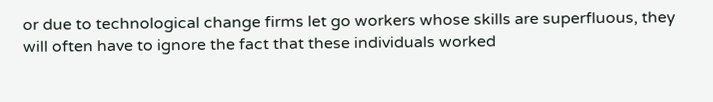or due to technological change firms let go workers whose skills are superfluous, they will often have to ignore the fact that these individuals worked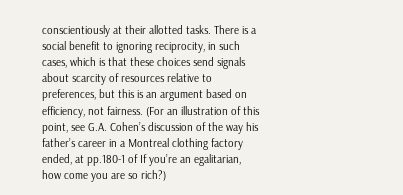conscientiously at their allotted tasks. There is a social benefit to ignoring reciprocity, in such cases, which is that these choices send signals about scarcity of resources relative to preferences, but this is an argument based on efficiency, not fairness. (For an illustration of this point, see G.A. Cohen’s discussion of the way his father’s career in a Montreal clothing factory ended, at pp.180-1 of If you’re an egalitarian, how come you are so rich?)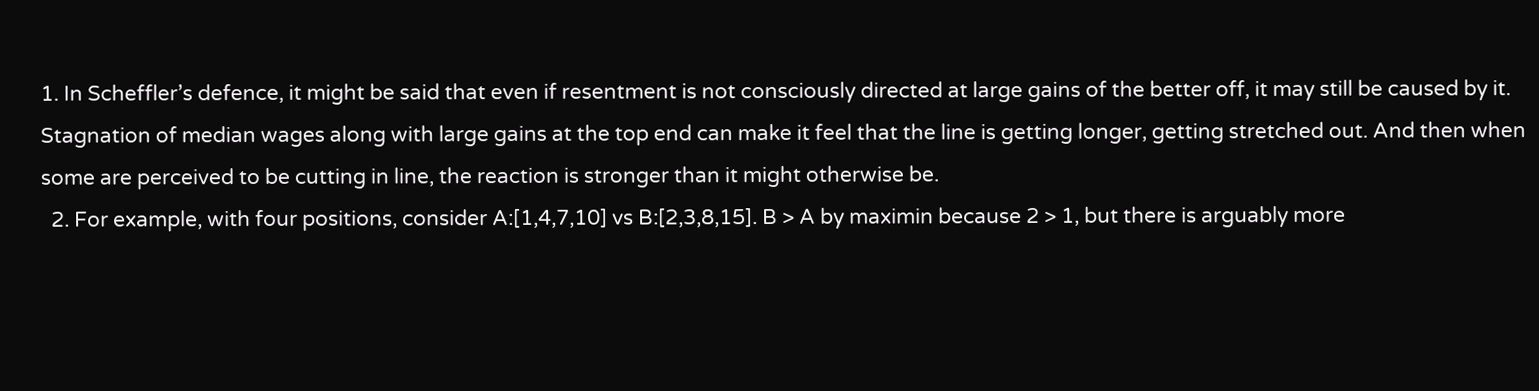1. In Scheffler’s defence, it might be said that even if resentment is not consciously directed at large gains of the better off, it may still be caused by it. Stagnation of median wages along with large gains at the top end can make it feel that the line is getting longer, getting stretched out. And then when some are perceived to be cutting in line, the reaction is stronger than it might otherwise be.
  2. For example, with four positions, consider A:[1,4,7,10] vs B:[2,3,8,15]. B > A by maximin because 2 > 1, but there is arguably more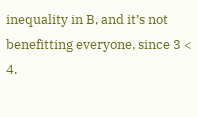inequality in B, and it’s not benefitting everyone, since 3 < 4.